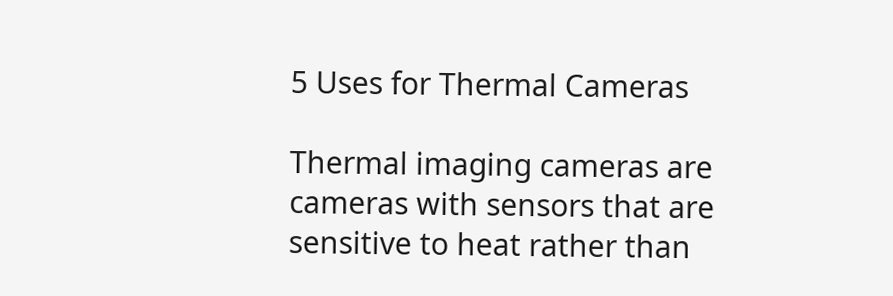5 Uses for Thermal Cameras

Thermal imaging cameras are cameras with sensors that are sensitive to heat rather than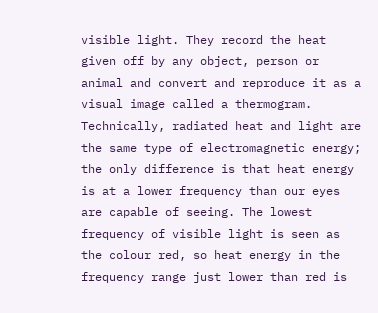visible light. They record the heat given off by any object, person or animal and convert and reproduce it as a visual image called a thermogram. Technically, radiated heat and light are the same type of electromagnetic energy; the only difference is that heat energy is at a lower frequency than our eyes are capable of seeing. The lowest frequency of visible light is seen as the colour red, so heat energy in the frequency range just lower than red is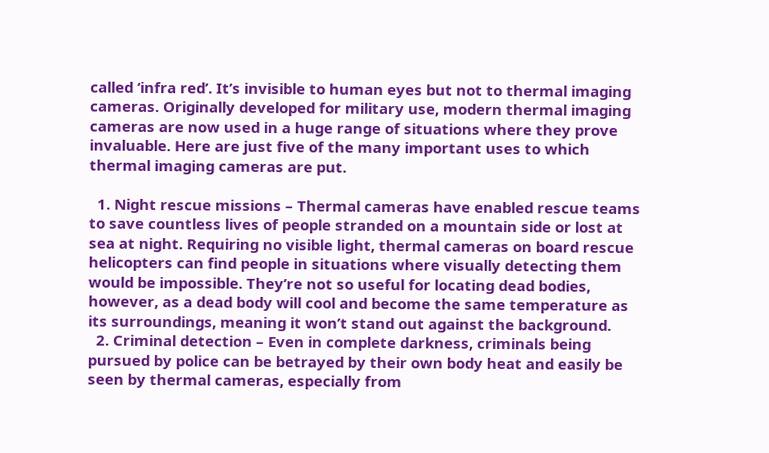called ‘infra red’. It’s invisible to human eyes but not to thermal imaging cameras. Originally developed for military use, modern thermal imaging cameras are now used in a huge range of situations where they prove invaluable. Here are just five of the many important uses to which thermal imaging cameras are put.

  1. Night rescue missions – Thermal cameras have enabled rescue teams to save countless lives of people stranded on a mountain side or lost at sea at night. Requiring no visible light, thermal cameras on board rescue helicopters can find people in situations where visually detecting them would be impossible. They’re not so useful for locating dead bodies, however, as a dead body will cool and become the same temperature as its surroundings, meaning it won’t stand out against the background.
  2. Criminal detection – Even in complete darkness, criminals being pursued by police can be betrayed by their own body heat and easily be seen by thermal cameras, especially from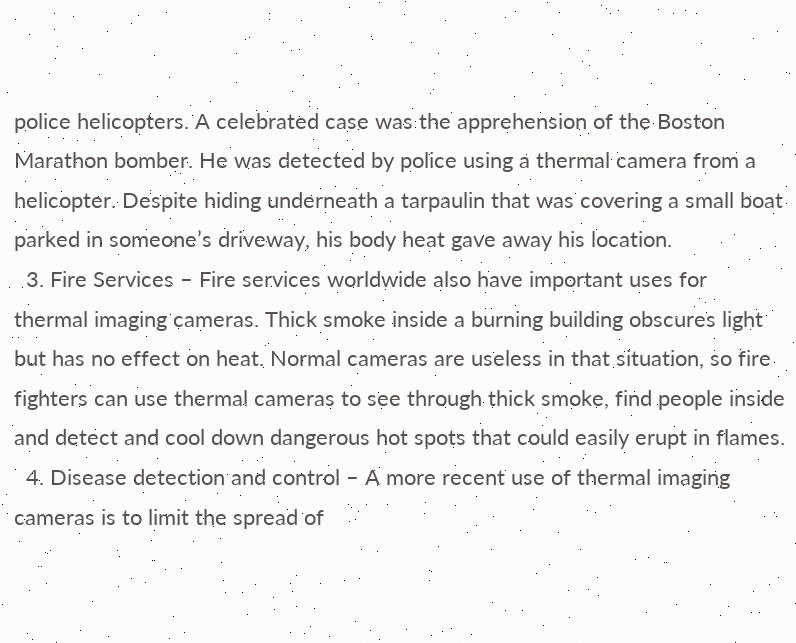police helicopters. A celebrated case was the apprehension of the Boston Marathon bomber. He was detected by police using a thermal camera from a helicopter. Despite hiding underneath a tarpaulin that was covering a small boat parked in someone’s driveway, his body heat gave away his location.
  3. Fire Services – Fire services worldwide also have important uses for thermal imaging cameras. Thick smoke inside a burning building obscures light but has no effect on heat. Normal cameras are useless in that situation, so fire fighters can use thermal cameras to see through thick smoke, find people inside and detect and cool down dangerous hot spots that could easily erupt in flames.
  4. Disease detection and control – A more recent use of thermal imaging cameras is to limit the spread of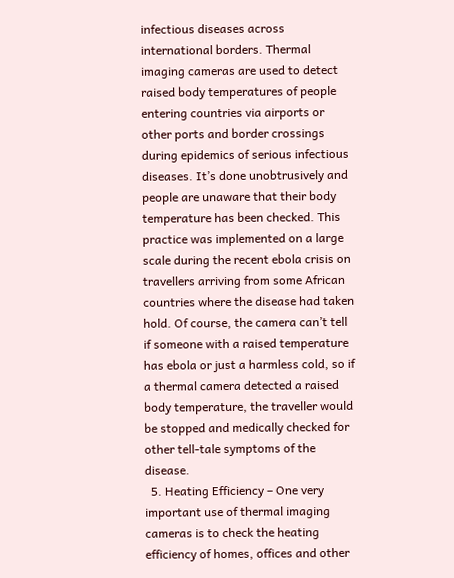infectious diseases across international borders. Thermal imaging cameras are used to detect raised body temperatures of people entering countries via airports or other ports and border crossings during epidemics of serious infectious diseases. It’s done unobtrusively and people are unaware that their body temperature has been checked. This practice was implemented on a large scale during the recent ebola crisis on travellers arriving from some African countries where the disease had taken hold. Of course, the camera can’t tell if someone with a raised temperature has ebola or just a harmless cold, so if a thermal camera detected a raised body temperature, the traveller would be stopped and medically checked for other tell-tale symptoms of the disease.
  5. Heating Efficiency – One very important use of thermal imaging cameras is to check the heating efficiency of homes, offices and other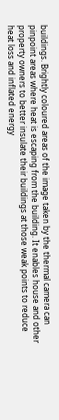buildings. Brightly coloured areas of the image taken by the thermal camera can pinpoint areas where heat is escaping from the building. It enables house and other property owners to better insulate their buildings at those weak points to reduce heat loss and inflated energy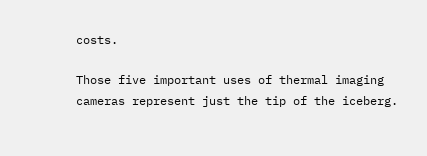costs.

Those five important uses of thermal imaging cameras represent just the tip of the iceberg.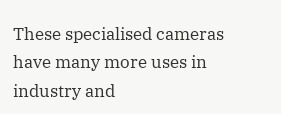These specialised cameras have many more uses in industry and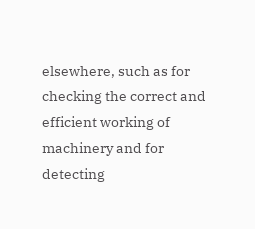elsewhere, such as for checking the correct and efficient working of machinery and for detecting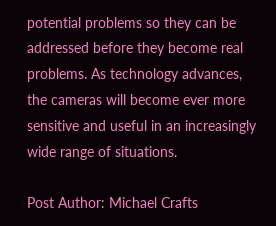potential problems so they can be addressed before they become real problems. As technology advances, the cameras will become ever more sensitive and useful in an increasingly wide range of situations.

Post Author: Michael Crafts